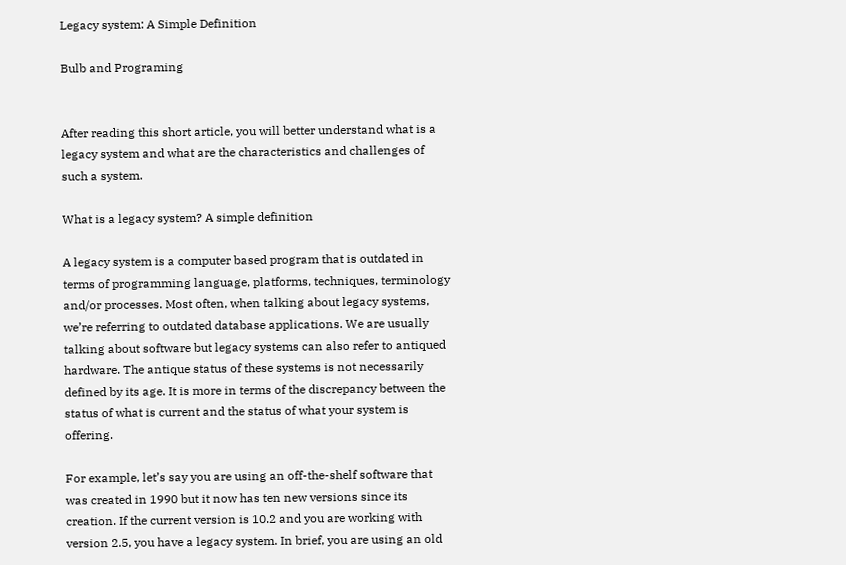Legacy system: A Simple Definition

Bulb and Programing


After reading this short article, you will better understand what is a legacy system and what are the characteristics and challenges of such a system.

What is a legacy system? A simple definition

A legacy system is a computer based program that is outdated in terms of programming language, platforms, techniques, terminology and/or processes. Most often, when talking about legacy systems, we’re referring to outdated database applications. We are usually talking about software but legacy systems can also refer to antiqued hardware. The antique status of these systems is not necessarily defined by its age. It is more in terms of the discrepancy between the status of what is current and the status of what your system is offering.

For example, let’s say you are using an off-the-shelf software that was created in 1990 but it now has ten new versions since its creation. If the current version is 10.2 and you are working with version 2.5, you have a legacy system. In brief, you are using an old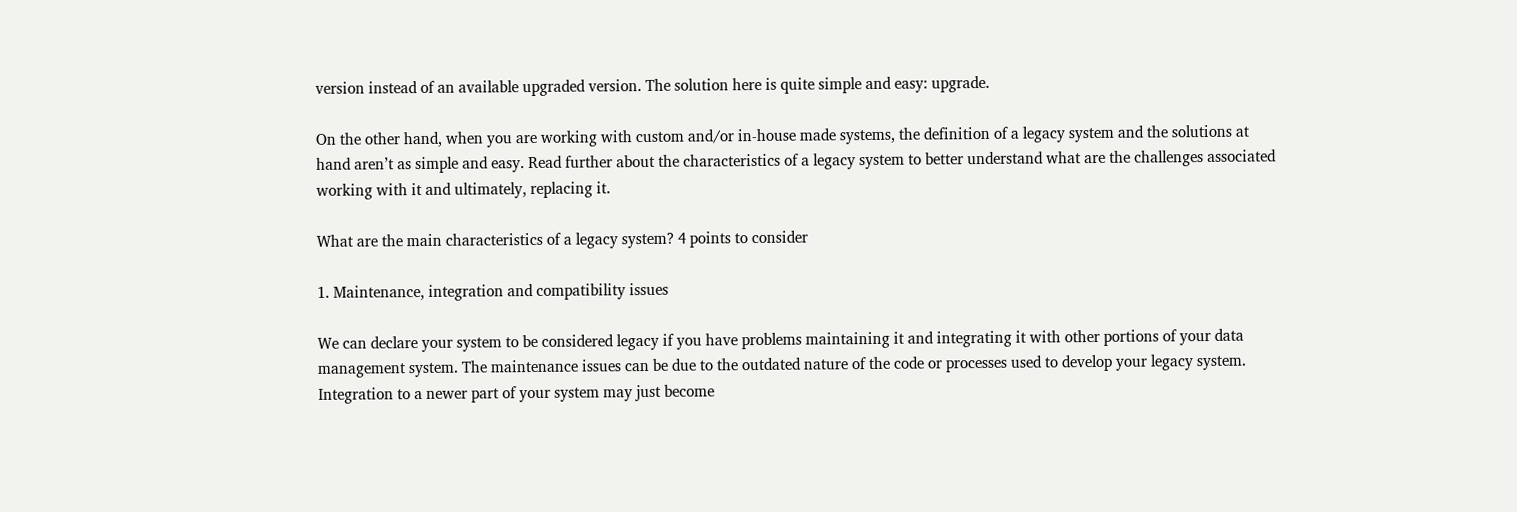version instead of an available upgraded version. The solution here is quite simple and easy: upgrade.

On the other hand, when you are working with custom and/or in-house made systems, the definition of a legacy system and the solutions at hand aren’t as simple and easy. Read further about the characteristics of a legacy system to better understand what are the challenges associated working with it and ultimately, replacing it.

What are the main characteristics of a legacy system? 4 points to consider

1. Maintenance, integration and compatibility issues

We can declare your system to be considered legacy if you have problems maintaining it and integrating it with other portions of your data management system. The maintenance issues can be due to the outdated nature of the code or processes used to develop your legacy system. Integration to a newer part of your system may just become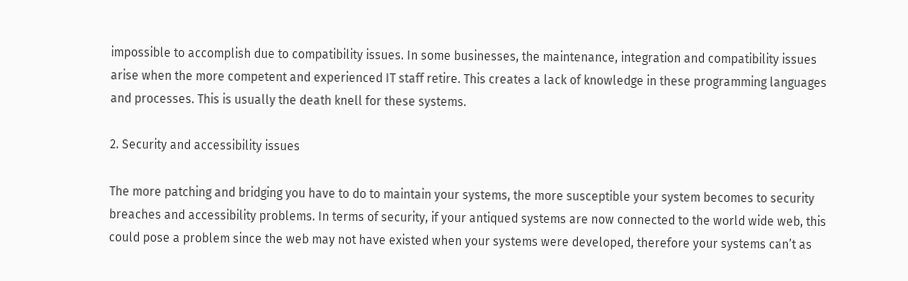impossible to accomplish due to compatibility issues. In some businesses, the maintenance, integration and compatibility issues arise when the more competent and experienced IT staff retire. This creates a lack of knowledge in these programming languages and processes. This is usually the death knell for these systems.

2. Security and accessibility issues

The more patching and bridging you have to do to maintain your systems, the more susceptible your system becomes to security breaches and accessibility problems. In terms of security, if your antiqued systems are now connected to the world wide web, this could pose a problem since the web may not have existed when your systems were developed, therefore your systems can’t as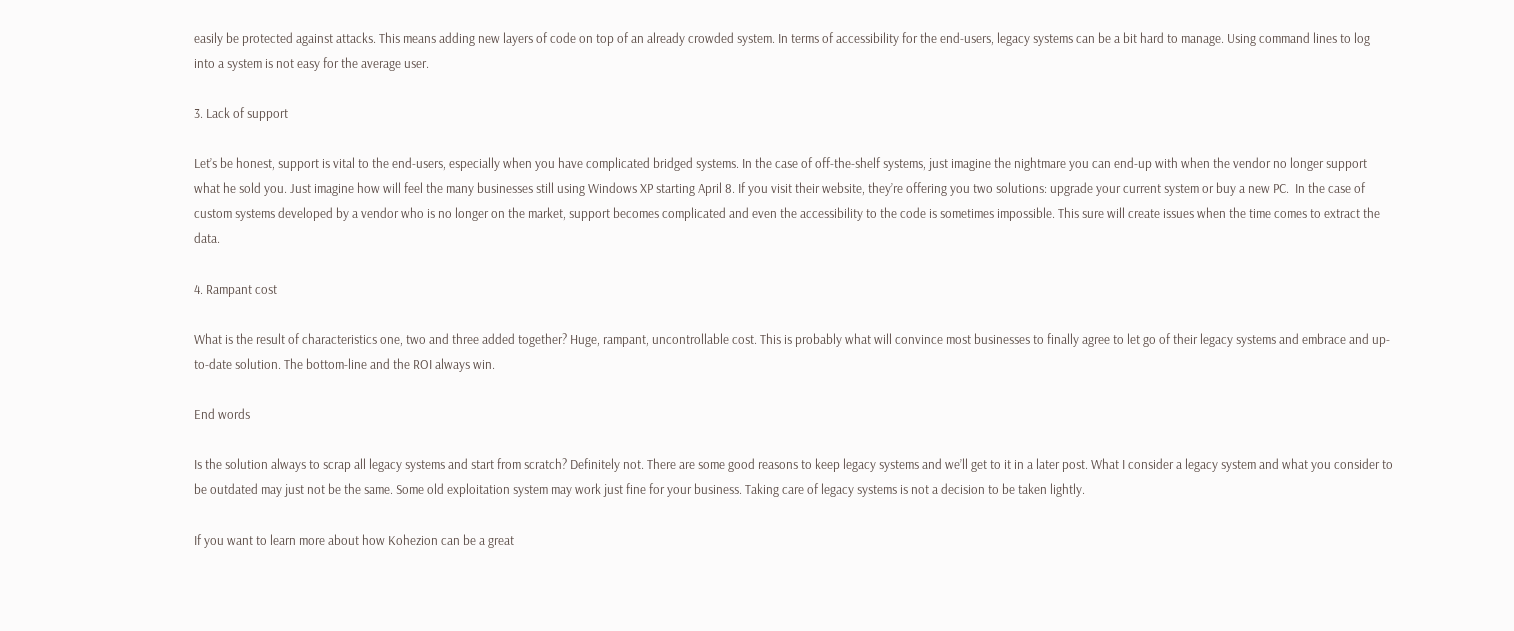easily be protected against attacks. This means adding new layers of code on top of an already crowded system. In terms of accessibility for the end-users, legacy systems can be a bit hard to manage. Using command lines to log into a system is not easy for the average user.

3. Lack of support

Let’s be honest, support is vital to the end-users, especially when you have complicated bridged systems. In the case of off-the-shelf systems, just imagine the nightmare you can end-up with when the vendor no longer support what he sold you. Just imagine how will feel the many businesses still using Windows XP starting April 8. If you visit their website, they’re offering you two solutions: upgrade your current system or buy a new PC.  In the case of custom systems developed by a vendor who is no longer on the market, support becomes complicated and even the accessibility to the code is sometimes impossible. This sure will create issues when the time comes to extract the data.

4. Rampant cost

What is the result of characteristics one, two and three added together? Huge, rampant, uncontrollable cost. This is probably what will convince most businesses to finally agree to let go of their legacy systems and embrace and up-to-date solution. The bottom-line and the ROI always win.

End words

Is the solution always to scrap all legacy systems and start from scratch? Definitely not. There are some good reasons to keep legacy systems and we’ll get to it in a later post. What I consider a legacy system and what you consider to be outdated may just not be the same. Some old exploitation system may work just fine for your business. Taking care of legacy systems is not a decision to be taken lightly.

If you want to learn more about how Kohezion can be a great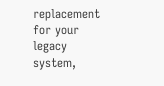replacement for your legacy system,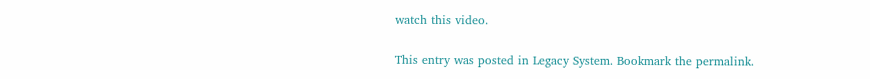watch this video.

This entry was posted in Legacy System. Bookmark the permalink.